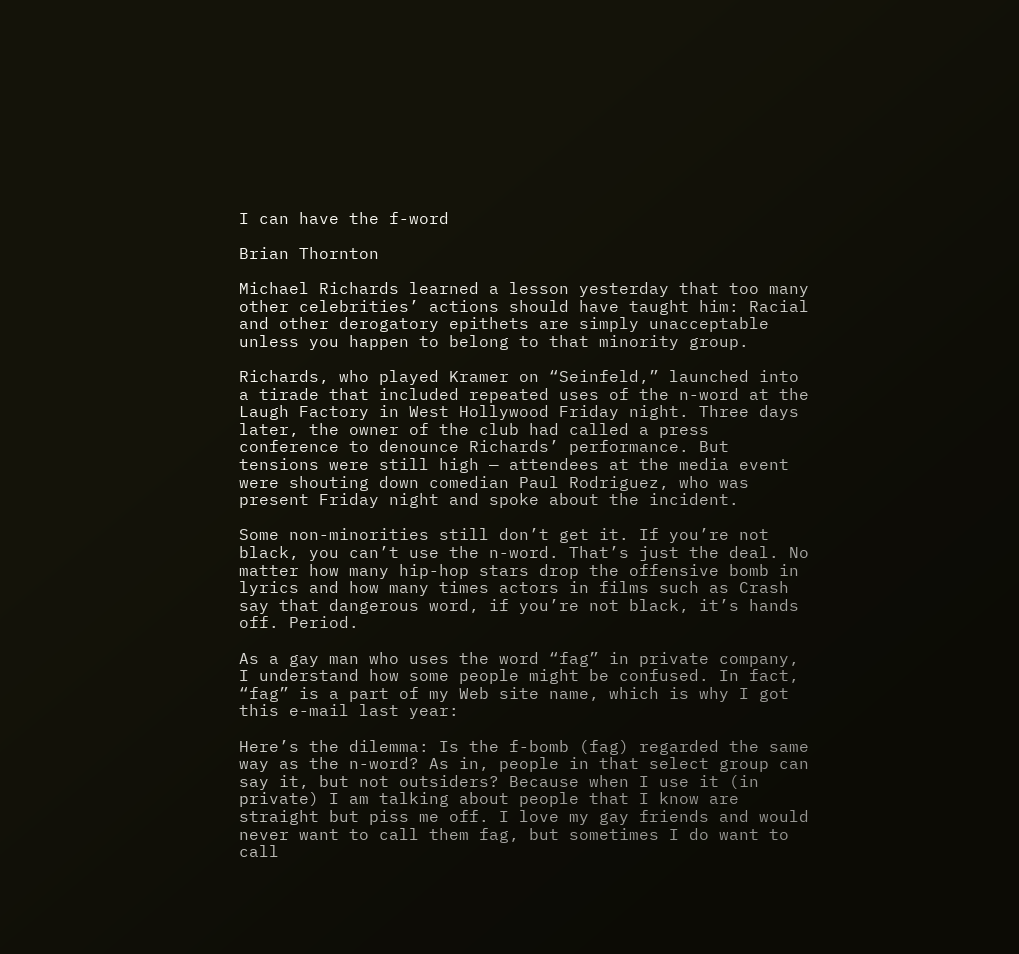I can have the f-word

Brian Thornton

Michael Richards learned a lesson yesterday that too many other celebrities’ actions should have taught him: Racial and other derogatory epithets are simply unacceptable unless you happen to belong to that minority group.

Richards, who played Kramer on “Seinfeld,” launched into a tirade that included repeated uses of the n-word at the Laugh Factory in West Hollywood Friday night. Three days later, the owner of the club had called a press conference to denounce Richards’ performance. But tensions were still high — attendees at the media event were shouting down comedian Paul Rodriguez, who was present Friday night and spoke about the incident.

Some non-minorities still don’t get it. If you’re not black, you can’t use the n-word. That’s just the deal. No matter how many hip-hop stars drop the offensive bomb in lyrics and how many times actors in films such as Crash say that dangerous word, if you’re not black, it’s hands off. Period.

As a gay man who uses the word “fag” in private company, I understand how some people might be confused. In fact, “fag” is a part of my Web site name, which is why I got this e-mail last year:

Here’s the dilemma: Is the f-bomb (fag) regarded the same way as the n-word? As in, people in that select group can say it, but not outsiders? Because when I use it (in private) I am talking about people that I know are straight but piss me off. I love my gay friends and would never want to call them fag, but sometimes I do want to call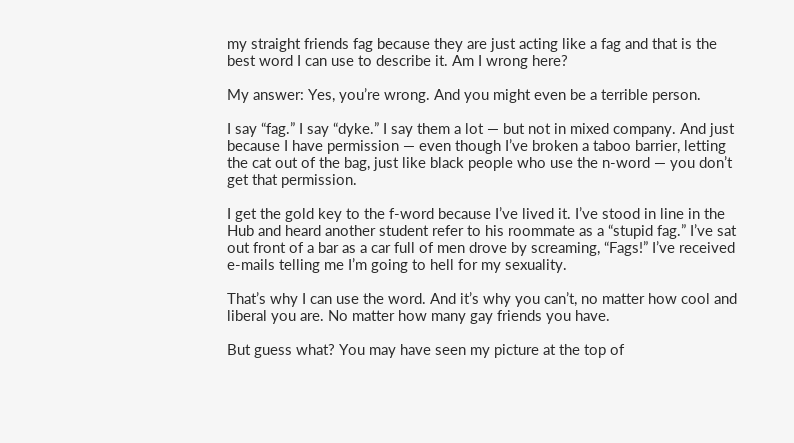my straight friends fag because they are just acting like a fag and that is the best word I can use to describe it. Am I wrong here?

My answer: Yes, you’re wrong. And you might even be a terrible person.

I say “fag.” I say “dyke.” I say them a lot — but not in mixed company. And just because I have permission — even though I’ve broken a taboo barrier, letting the cat out of the bag, just like black people who use the n-word — you don’t get that permission.

I get the gold key to the f-word because I’ve lived it. I’ve stood in line in the Hub and heard another student refer to his roommate as a “stupid fag.” I’ve sat out front of a bar as a car full of men drove by screaming, “Fags!” I’ve received e-mails telling me I’m going to hell for my sexuality.

That’s why I can use the word. And it’s why you can’t, no matter how cool and liberal you are. No matter how many gay friends you have.

But guess what? You may have seen my picture at the top of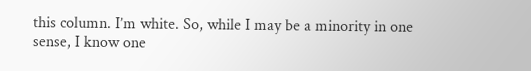this column. I’m white. So, while I may be a minority in one sense, I know one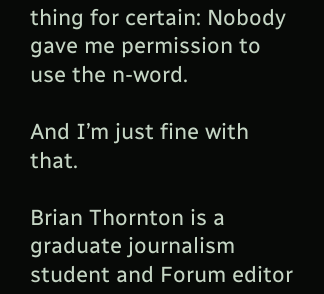thing for certain: Nobody gave me permission to use the n-word.

And I’m just fine with that.

Brian Thornton is a graduate journalism student and Forum editor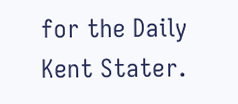for the Daily Kent Stater.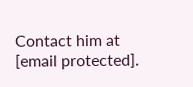Contact him at [email protected].